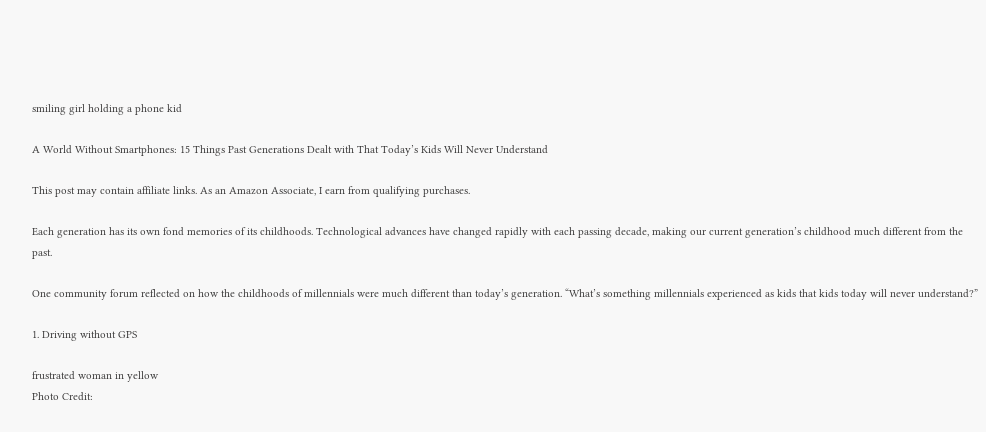smiling girl holding a phone kid

A World Without Smartphones: 15 Things Past Generations Dealt with That Today’s Kids Will Never Understand

This post may contain affiliate links. As an Amazon Associate, I earn from qualifying purchases.

Each generation has its own fond memories of its childhoods. Technological advances have changed rapidly with each passing decade, making our current generation’s childhood much different from the past.

One community forum reflected on how the childhoods of millennials were much different than today’s generation. “What’s something millennials experienced as kids that kids today will never understand?”

1. Driving without GPS

frustrated woman in yellow
Photo Credit: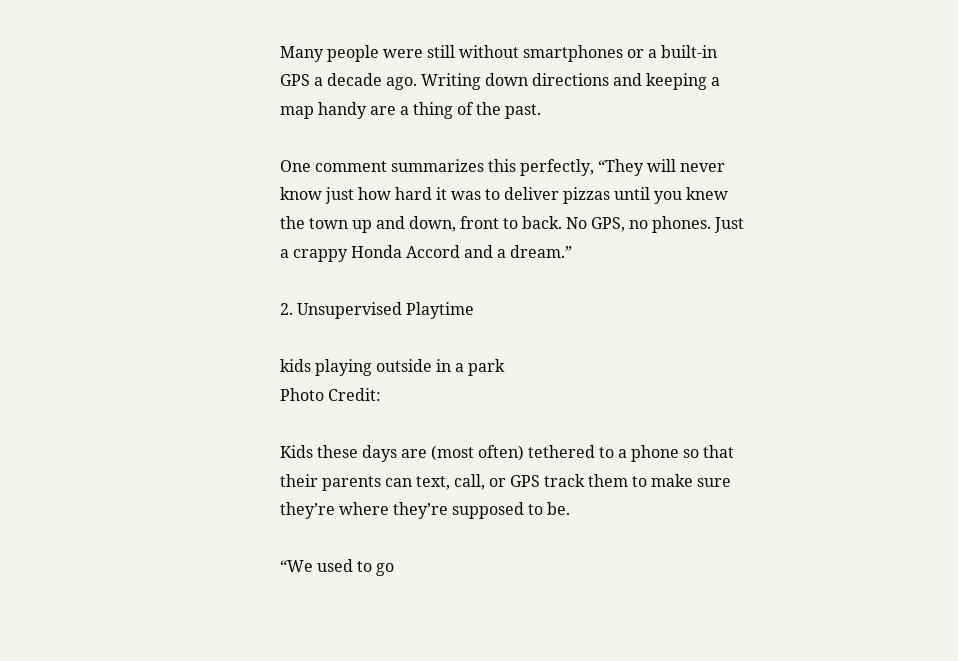Many people were still without smartphones or a built-in GPS a decade ago. Writing down directions and keeping a map handy are a thing of the past.

One comment summarizes this perfectly, “They will never know just how hard it was to deliver pizzas until you knew the town up and down, front to back. No GPS, no phones. Just a crappy Honda Accord and a dream.”

2. Unsupervised Playtime

kids playing outside in a park
Photo Credit:

Kids these days are (most often) tethered to a phone so that their parents can text, call, or GPS track them to make sure they’re where they’re supposed to be.

“We used to go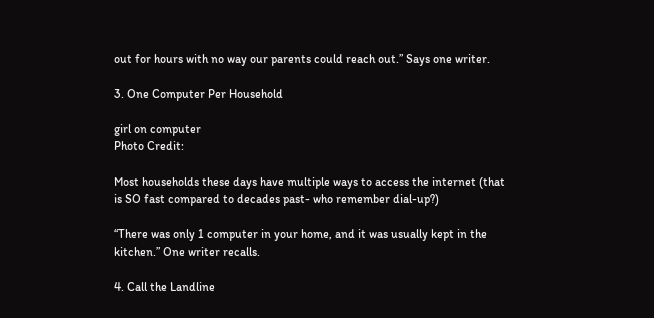out for hours with no way our parents could reach out.” Says one writer.

3. One Computer Per Household

girl on computer
Photo Credit:

Most households these days have multiple ways to access the internet (that is SO fast compared to decades past- who remember dial-up?)

“There was only 1 computer in your home, and it was usually kept in the kitchen.” One writer recalls.

4. Call the Landline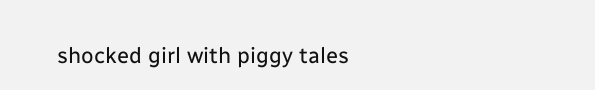shocked girl with piggy tales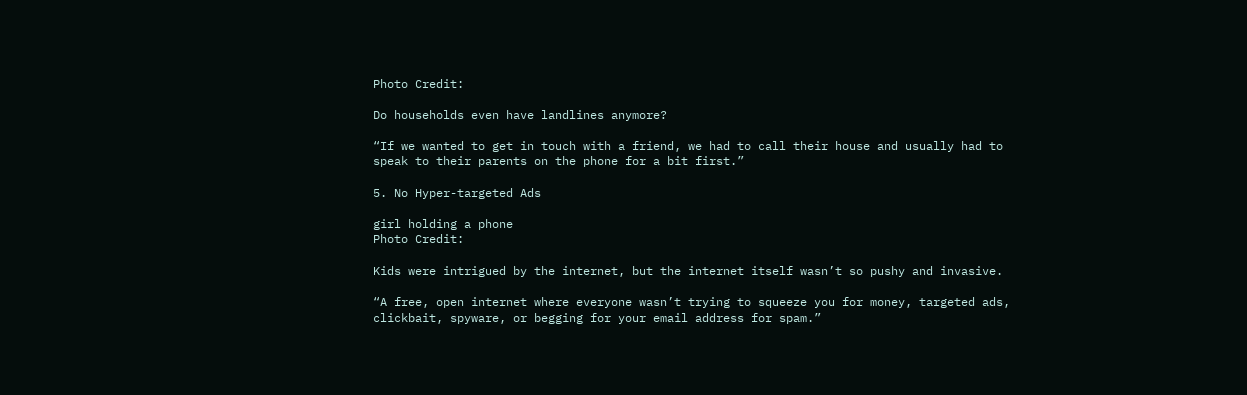Photo Credit:

Do households even have landlines anymore?

“If we wanted to get in touch with a friend, we had to call their house and usually had to speak to their parents on the phone for a bit first.”

5. No Hyper-targeted Ads

girl holding a phone
Photo Credit:

Kids were intrigued by the internet, but the internet itself wasn’t so pushy and invasive.

“A free, open internet where everyone wasn’t trying to squeeze you for money, targeted ads, clickbait, spyware, or begging for your email address for spam.”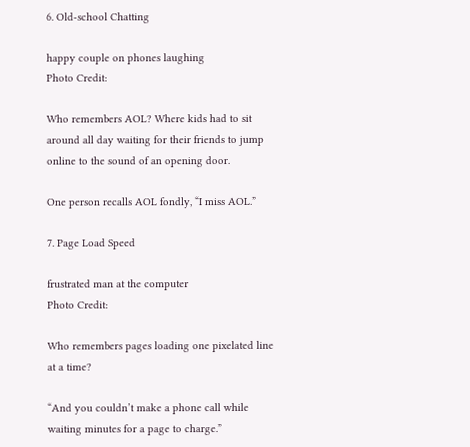6. Old-school Chatting

happy couple on phones laughing
Photo Credit:

Who remembers AOL? Where kids had to sit around all day waiting for their friends to jump online to the sound of an opening door.

One person recalls AOL fondly, “I miss AOL.”

7. Page Load Speed

frustrated man at the computer
Photo Credit:

Who remembers pages loading one pixelated line at a time?

“And you couldn’t make a phone call while waiting minutes for a page to charge.”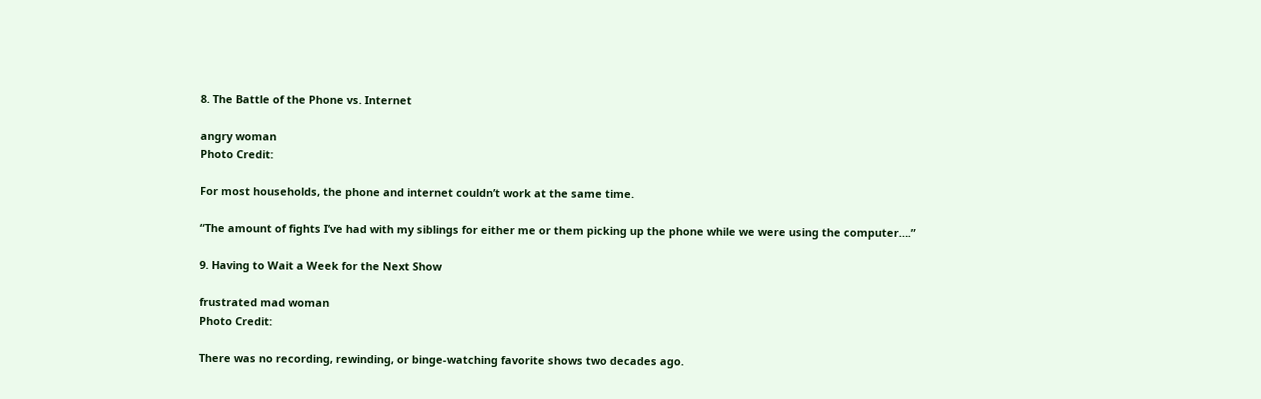8. The Battle of the Phone vs. Internet

angry woman
Photo Credit:

For most households, the phone and internet couldn’t work at the same time.

“The amount of fights I’ve had with my siblings for either me or them picking up the phone while we were using the computer….”

9. Having to Wait a Week for the Next Show

frustrated mad woman
Photo Credit:

There was no recording, rewinding, or binge-watching favorite shows two decades ago.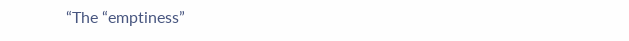“The “emptiness”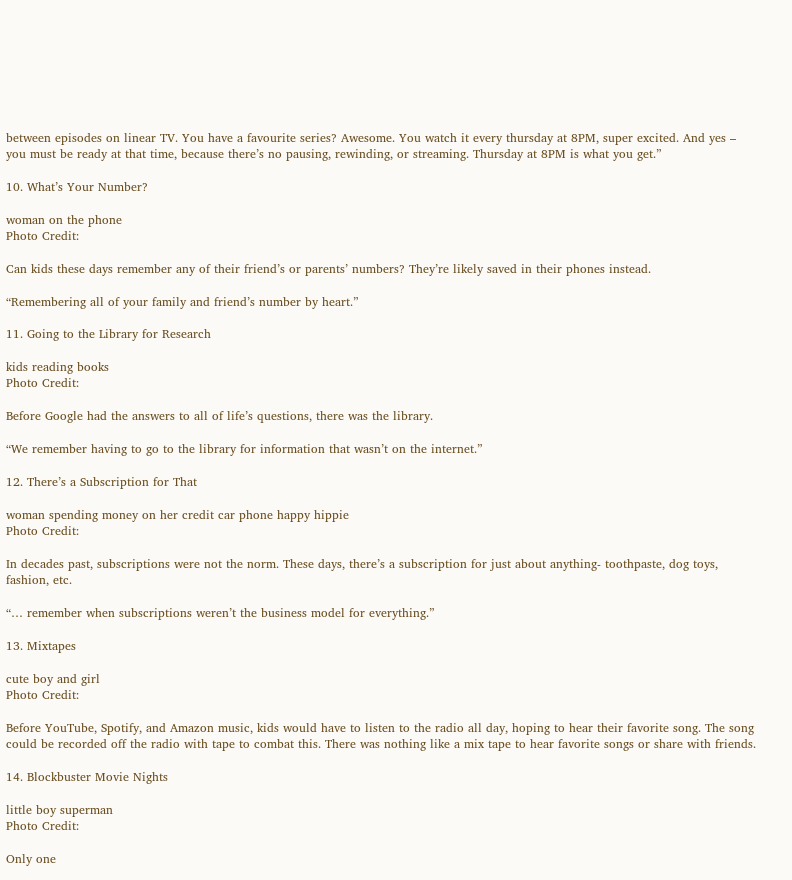between episodes on linear TV. You have a favourite series? Awesome. You watch it every thursday at 8PM, super excited. And yes – you must be ready at that time, because there’s no pausing, rewinding, or streaming. Thursday at 8PM is what you get.”

10. What’s Your Number?

woman on the phone
Photo Credit:

Can kids these days remember any of their friend’s or parents’ numbers? They’re likely saved in their phones instead.

“Remembering all of your family and friend’s number by heart.”

11. Going to the Library for Research

kids reading books
Photo Credit:

Before Google had the answers to all of life’s questions, there was the library.

“We remember having to go to the library for information that wasn’t on the internet.”

12. There’s a Subscription for That

woman spending money on her credit car phone happy hippie
Photo Credit:

In decades past, subscriptions were not the norm. These days, there’s a subscription for just about anything- toothpaste, dog toys, fashion, etc.

“… remember when subscriptions weren’t the business model for everything.”

13. Mixtapes

cute boy and girl
Photo Credit:

Before YouTube, Spotify, and Amazon music, kids would have to listen to the radio all day, hoping to hear their favorite song. The song could be recorded off the radio with tape to combat this. There was nothing like a mix tape to hear favorite songs or share with friends.

14. Blockbuster Movie Nights

little boy superman
Photo Credit:

Only one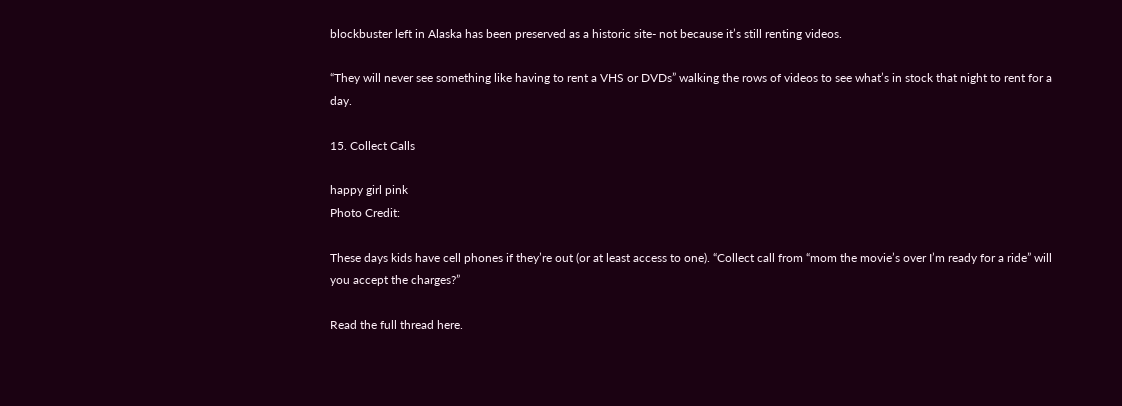blockbuster left in Alaska has been preserved as a historic site- not because it’s still renting videos.

“They will never see something like having to rent a VHS or DVDs” walking the rows of videos to see what’s in stock that night to rent for a day.

15. Collect Calls

happy girl pink
Photo Credit:

These days kids have cell phones if they’re out (or at least access to one). “Collect call from “mom the movie’s over I’m ready for a ride” will you accept the charges?”

Read the full thread here.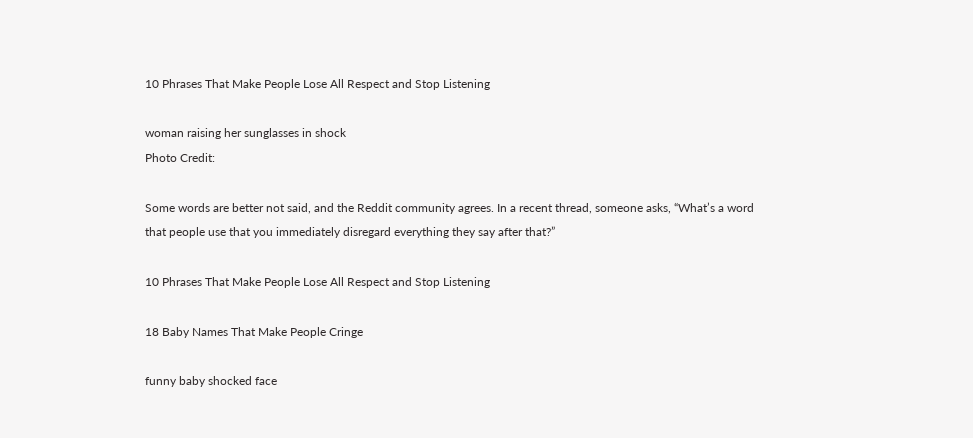10 Phrases That Make People Lose All Respect and Stop Listening

woman raising her sunglasses in shock
Photo Credit:

Some words are better not said, and the Reddit community agrees. In a recent thread, someone asks, “What’s a word that people use that you immediately disregard everything they say after that?”

10 Phrases That Make People Lose All Respect and Stop Listening

18 Baby Names That Make People Cringe

funny baby shocked face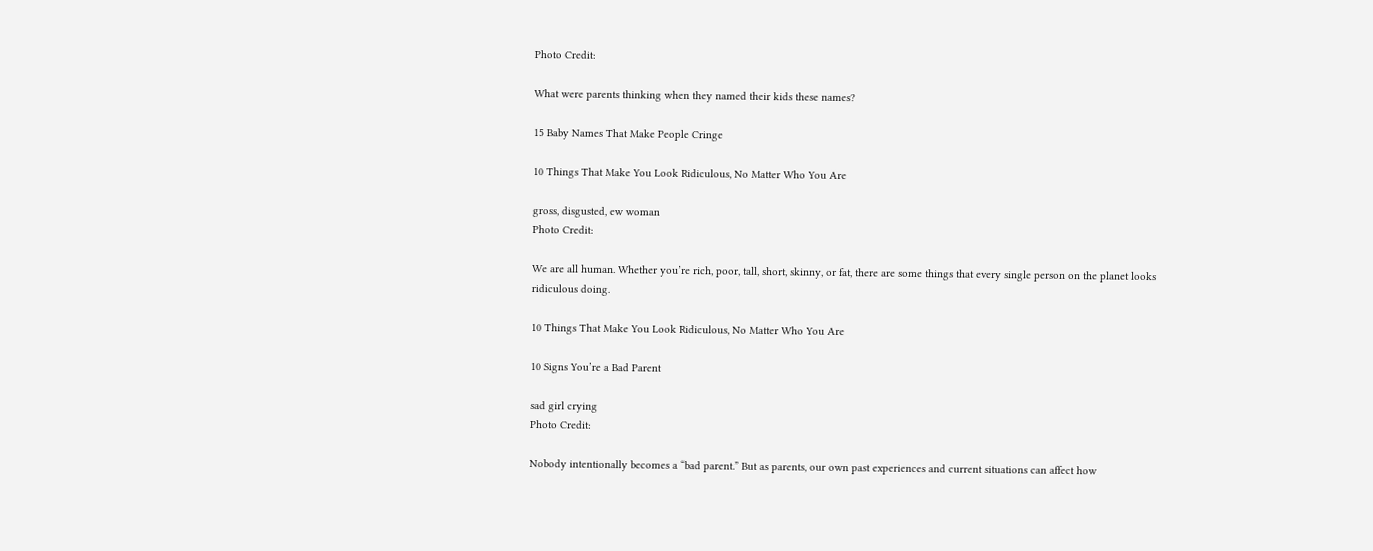Photo Credit:

What were parents thinking when they named their kids these names?

15 Baby Names That Make People Cringe

10 Things That Make You Look Ridiculous, No Matter Who You Are

gross, disgusted, ew woman
Photo Credit:

We are all human. Whether you’re rich, poor, tall, short, skinny, or fat, there are some things that every single person on the planet looks ridiculous doing.

10 Things That Make You Look Ridiculous, No Matter Who You Are

10 Signs You’re a Bad Parent

sad girl crying
Photo Credit:

Nobody intentionally becomes a “bad parent.” But as parents, our own past experiences and current situations can affect how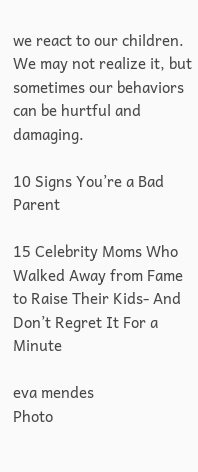we react to our children. We may not realize it, but sometimes our behaviors can be hurtful and damaging.

10 Signs You’re a Bad Parent

15 Celebrity Moms Who Walked Away from Fame to Raise Their Kids- And Don’t Regret It For a Minute

eva mendes
Photo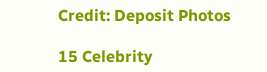Credit: Deposit Photos

15 Celebrity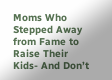Moms Who Stepped Away from Fame to Raise Their Kids- And Don’t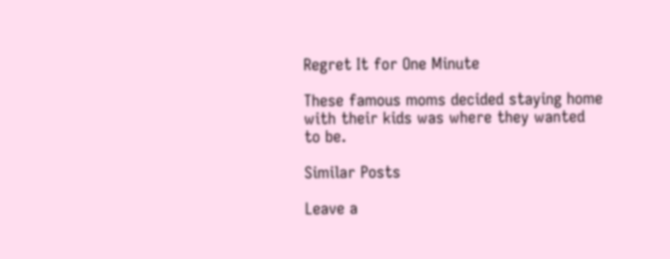Regret It for One Minute

These famous moms decided staying home with their kids was where they wanted to be.

Similar Posts

Leave a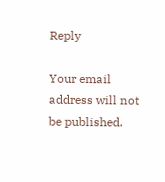Reply

Your email address will not be published.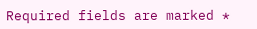Required fields are marked *